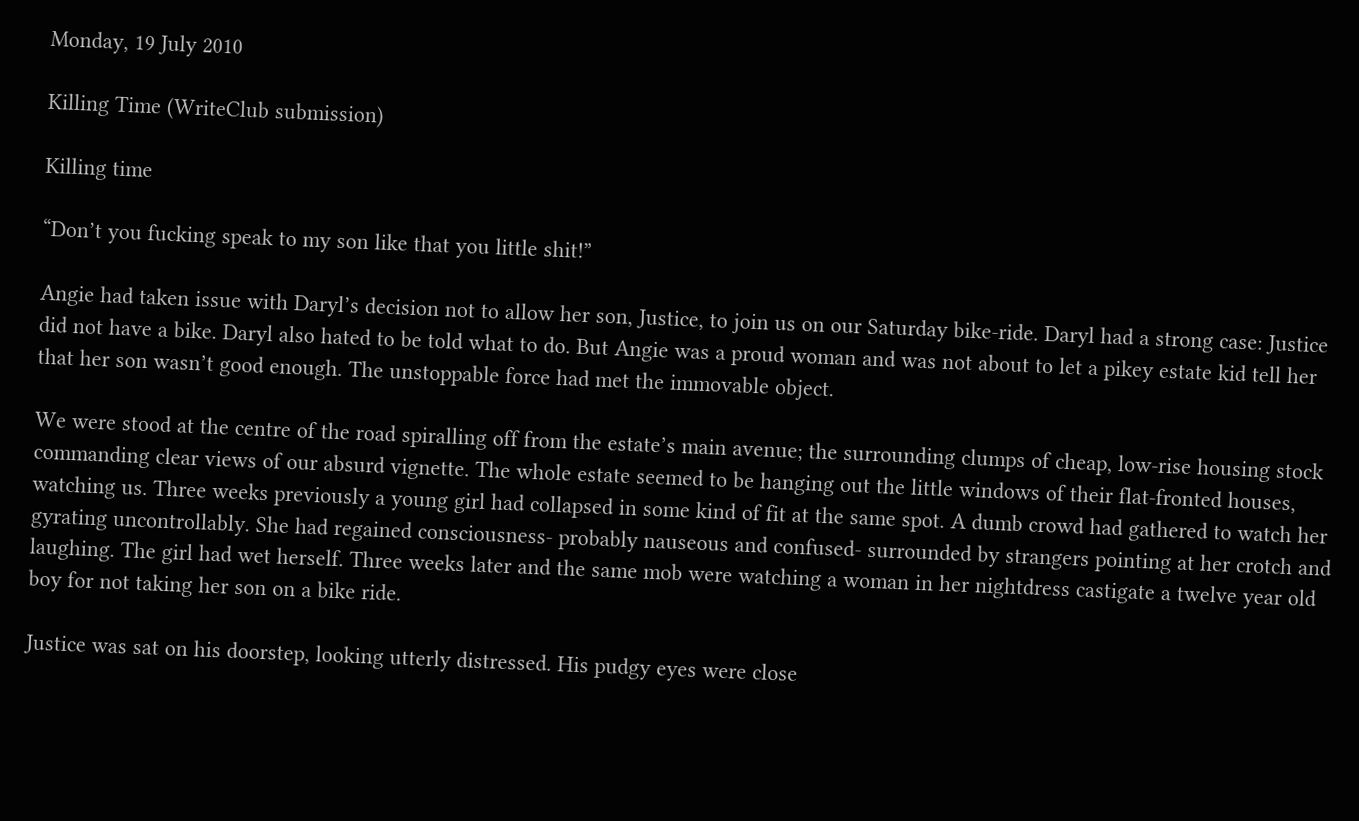Monday, 19 July 2010

Killing Time (WriteClub submission)

Killing time

“Don’t you fucking speak to my son like that you little shit!”

Angie had taken issue with Daryl’s decision not to allow her son, Justice, to join us on our Saturday bike-ride. Daryl had a strong case: Justice did not have a bike. Daryl also hated to be told what to do. But Angie was a proud woman and was not about to let a pikey estate kid tell her that her son wasn’t good enough. The unstoppable force had met the immovable object.

We were stood at the centre of the road spiralling off from the estate’s main avenue; the surrounding clumps of cheap, low-rise housing stock commanding clear views of our absurd vignette. The whole estate seemed to be hanging out the little windows of their flat-fronted houses, watching us. Three weeks previously a young girl had collapsed in some kind of fit at the same spot. A dumb crowd had gathered to watch her gyrating uncontrollably. She had regained consciousness- probably nauseous and confused- surrounded by strangers pointing at her crotch and laughing. The girl had wet herself. Three weeks later and the same mob were watching a woman in her nightdress castigate a twelve year old boy for not taking her son on a bike ride.

Justice was sat on his doorstep, looking utterly distressed. His pudgy eyes were close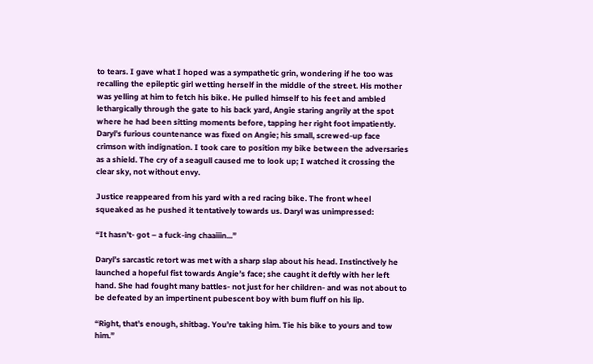to tears. I gave what I hoped was a sympathetic grin, wondering if he too was recalling the epileptic girl wetting herself in the middle of the street. His mother was yelling at him to fetch his bike. He pulled himself to his feet and ambled lethargically through the gate to his back yard, Angie staring angrily at the spot where he had been sitting moments before, tapping her right foot impatiently. Daryl’s furious countenance was fixed on Angie; his small, screwed-up face crimson with indignation. I took care to position my bike between the adversaries as a shield. The cry of a seagull caused me to look up; I watched it crossing the clear sky, not without envy.

Justice reappeared from his yard with a red racing bike. The front wheel squeaked as he pushed it tentatively towards us. Daryl was unimpressed:

“It hasn’t- got – a fuck-ing chaaiiin...”

Daryl’s sarcastic retort was met with a sharp slap about his head. Instinctively he launched a hopeful fist towards Angie’s face; she caught it deftly with her left hand. She had fought many battles- not just for her children- and was not about to be defeated by an impertinent pubescent boy with bum fluff on his lip.

“Right, that’s enough, shitbag. You’re taking him. Tie his bike to yours and tow him.”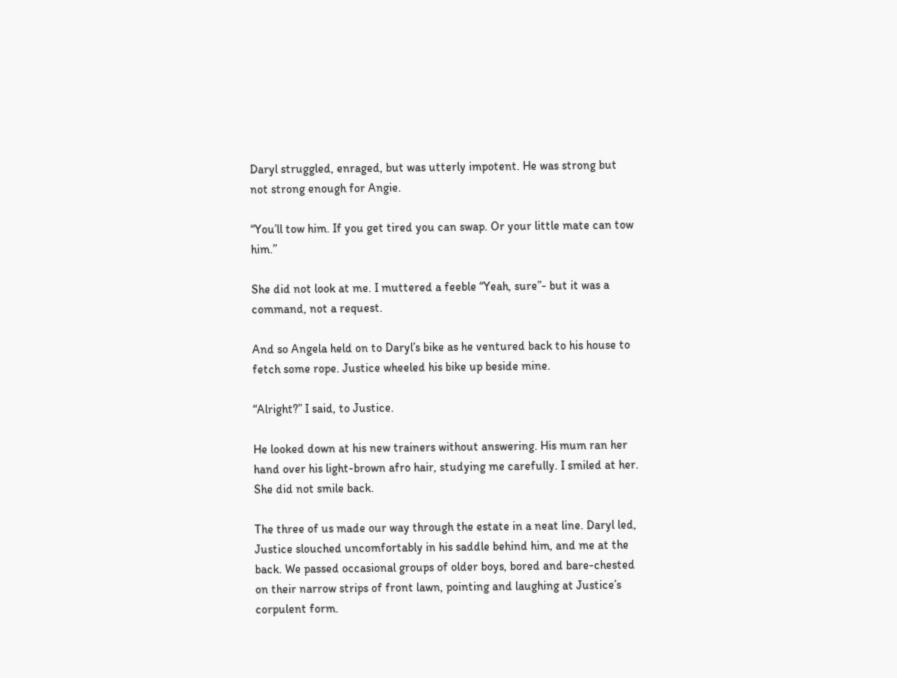Daryl struggled, enraged, but was utterly impotent. He was strong but not strong enough for Angie.

“You’ll tow him. If you get tired you can swap. Or your little mate can tow him.”

She did not look at me. I muttered a feeble “Yeah, sure”- but it was a command, not a request.

And so Angela held on to Daryl’s bike as he ventured back to his house to fetch some rope. Justice wheeled his bike up beside mine.

“Alright?” I said, to Justice.

He looked down at his new trainers without answering. His mum ran her hand over his light-brown afro hair, studying me carefully. I smiled at her. She did not smile back.

The three of us made our way through the estate in a neat line. Daryl led, Justice slouched uncomfortably in his saddle behind him, and me at the back. We passed occasional groups of older boys, bored and bare-chested on their narrow strips of front lawn, pointing and laughing at Justice’s corpulent form.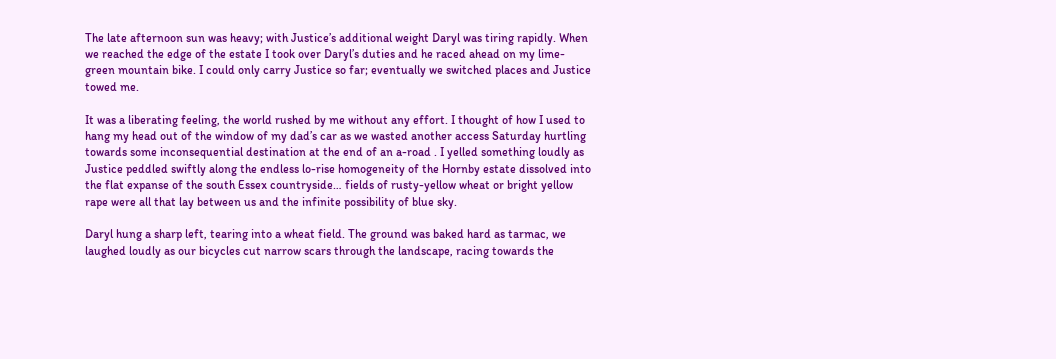The late afternoon sun was heavy; with Justice’s additional weight Daryl was tiring rapidly. When we reached the edge of the estate I took over Daryl’s duties and he raced ahead on my lime-green mountain bike. I could only carry Justice so far; eventually we switched places and Justice towed me.

It was a liberating feeling, the world rushed by me without any effort. I thought of how I used to hang my head out of the window of my dad’s car as we wasted another access Saturday hurtling towards some inconsequential destination at the end of an a-road . I yelled something loudly as Justice peddled swiftly along the endless lo-rise homogeneity of the Hornby estate dissolved into the flat expanse of the south Essex countryside… fields of rusty-yellow wheat or bright yellow rape were all that lay between us and the infinite possibility of blue sky.

Daryl hung a sharp left, tearing into a wheat field. The ground was baked hard as tarmac, we laughed loudly as our bicycles cut narrow scars through the landscape, racing towards the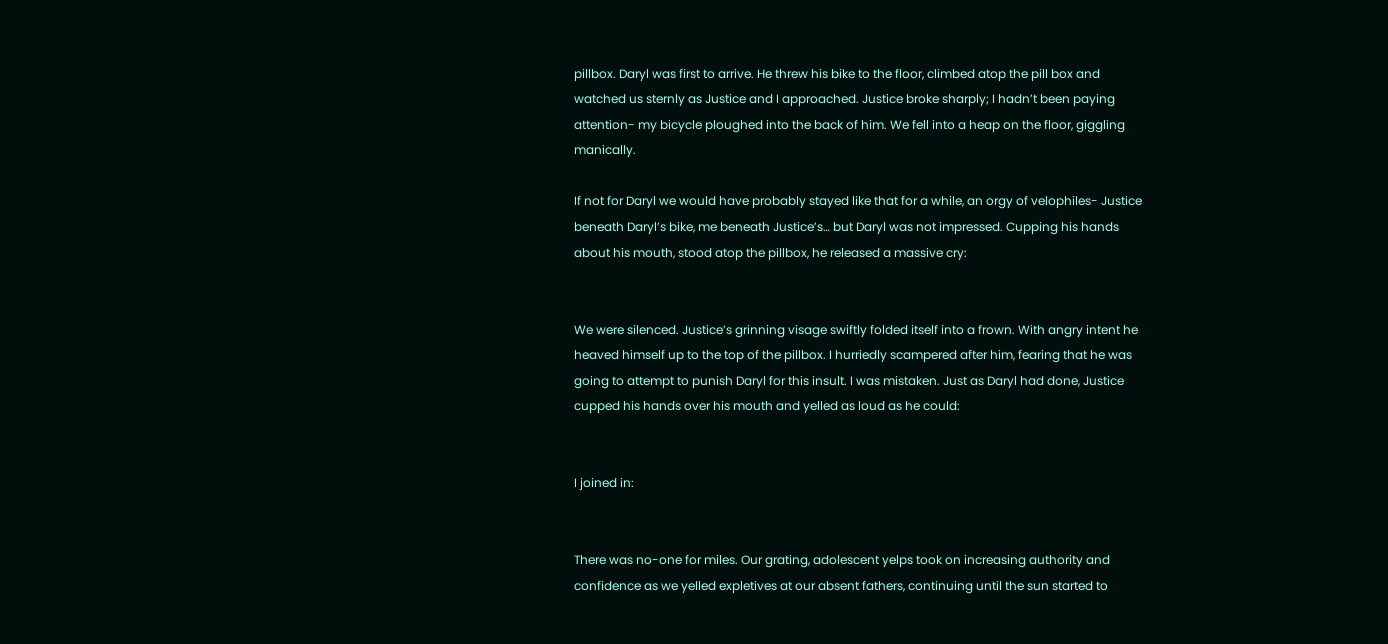pillbox. Daryl was first to arrive. He threw his bike to the floor, climbed atop the pill box and watched us sternly as Justice and I approached. Justice broke sharply; I hadn’t been paying attention- my bicycle ploughed into the back of him. We fell into a heap on the floor, giggling manically.

If not for Daryl we would have probably stayed like that for a while, an orgy of velophiles- Justice beneath Daryl’s bike, me beneath Justice’s… but Daryl was not impressed. Cupping his hands about his mouth, stood atop the pillbox, he released a massive cry:


We were silenced. Justice’s grinning visage swiftly folded itself into a frown. With angry intent he heaved himself up to the top of the pillbox. I hurriedly scampered after him, fearing that he was going to attempt to punish Daryl for this insult. I was mistaken. Just as Daryl had done, Justice cupped his hands over his mouth and yelled as loud as he could:


I joined in:


There was no-one for miles. Our grating, adolescent yelps took on increasing authority and confidence as we yelled expletives at our absent fathers, continuing until the sun started to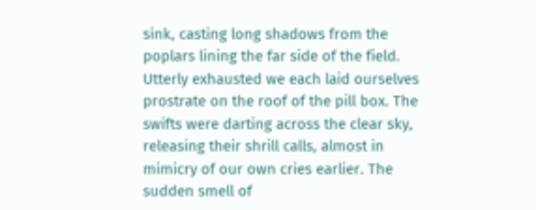sink, casting long shadows from the poplars lining the far side of the field. Utterly exhausted we each laid ourselves prostrate on the roof of the pill box. The swifts were darting across the clear sky, releasing their shrill calls, almost in mimicry of our own cries earlier. The sudden smell of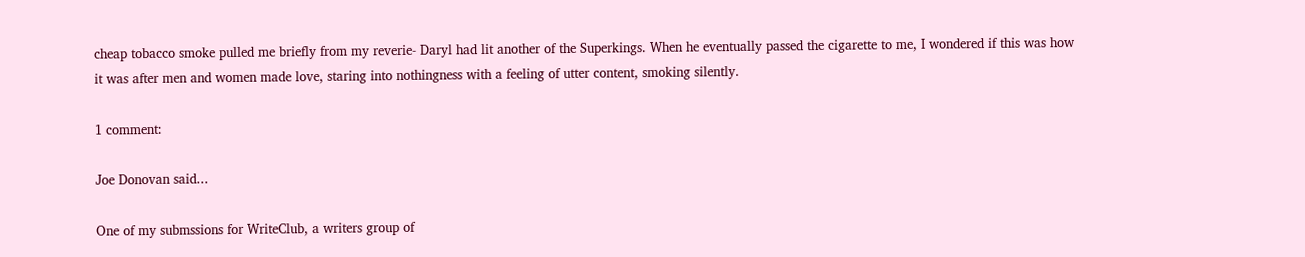cheap tobacco smoke pulled me briefly from my reverie- Daryl had lit another of the Superkings. When he eventually passed the cigarette to me, I wondered if this was how it was after men and women made love, staring into nothingness with a feeling of utter content, smoking silently.

1 comment:

Joe Donovan said...

One of my submssions for WriteClub, a writers group of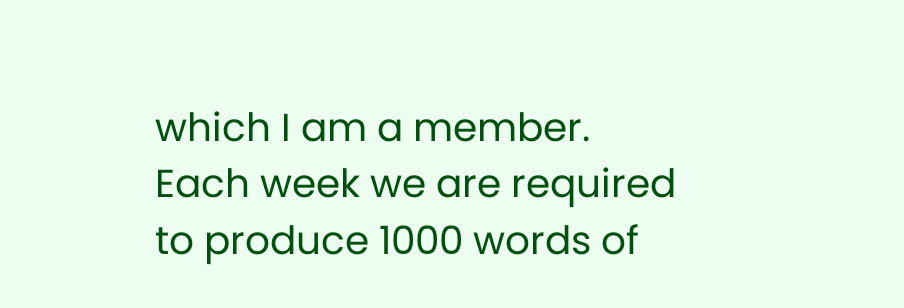which I am a member. Each week we are required to produce 1000 words of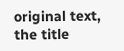original text, the title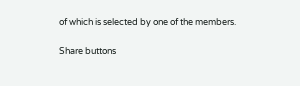of which is selected by one of the members.

Share buttons